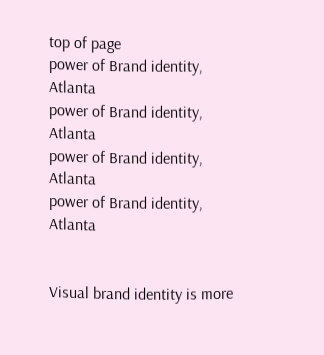top of page
power of Brand identity, Atlanta
power of Brand identity, Atlanta
power of Brand identity, Atlanta
power of Brand identity, Atlanta


Visual brand identity is more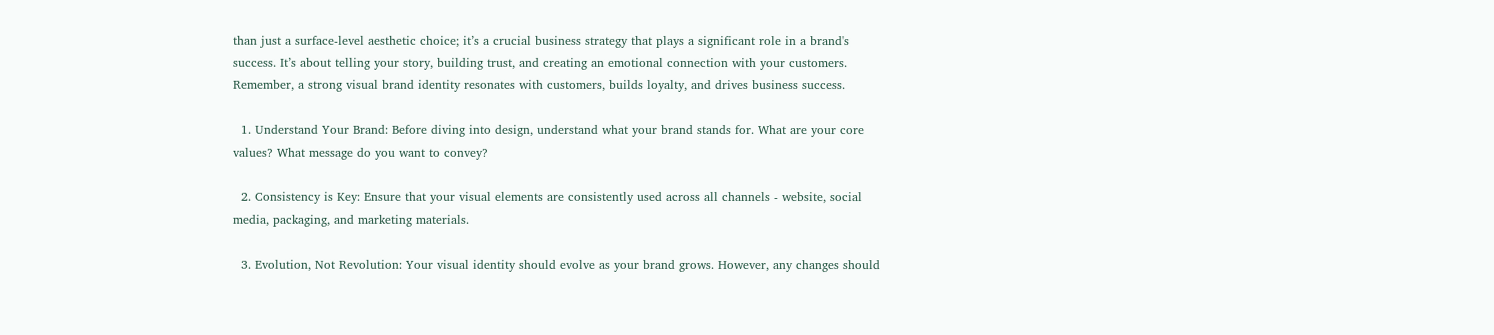than just a surface-level aesthetic choice; it’s a crucial business strategy that plays a significant role in a brand's success. It’s about telling your story, building trust, and creating an emotional connection with your customers. Remember, a strong visual brand identity resonates with customers, builds loyalty, and drives business success.

  1. Understand Your Brand: Before diving into design, understand what your brand stands for. What are your core values? What message do you want to convey?

  2. Consistency is Key: Ensure that your visual elements are consistently used across all channels - website, social media, packaging, and marketing materials.

  3. Evolution, Not Revolution: Your visual identity should evolve as your brand grows. However, any changes should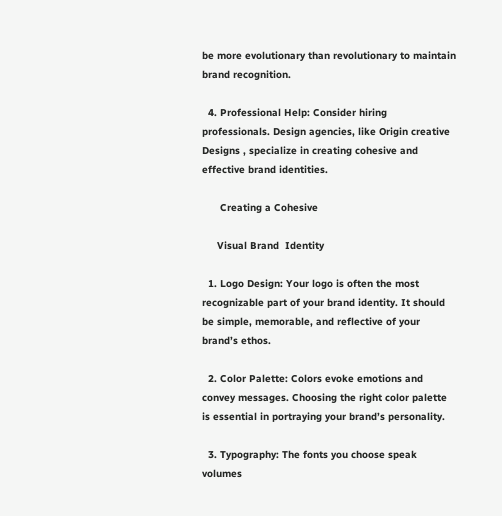be more evolutionary than revolutionary to maintain brand recognition.

  4. Professional Help: Consider hiring professionals. Design agencies, like Origin creative Designs , specialize in creating cohesive and effective brand identities.

      Creating a Cohesive

     Visual Brand  Identity

  1. Logo Design: Your logo is often the most recognizable part of your brand identity. It should be simple, memorable, and reflective of your brand’s ethos.

  2. Color Palette: Colors evoke emotions and convey messages. Choosing the right color palette is essential in portraying your brand’s personality.

  3. Typography: The fonts you choose speak volumes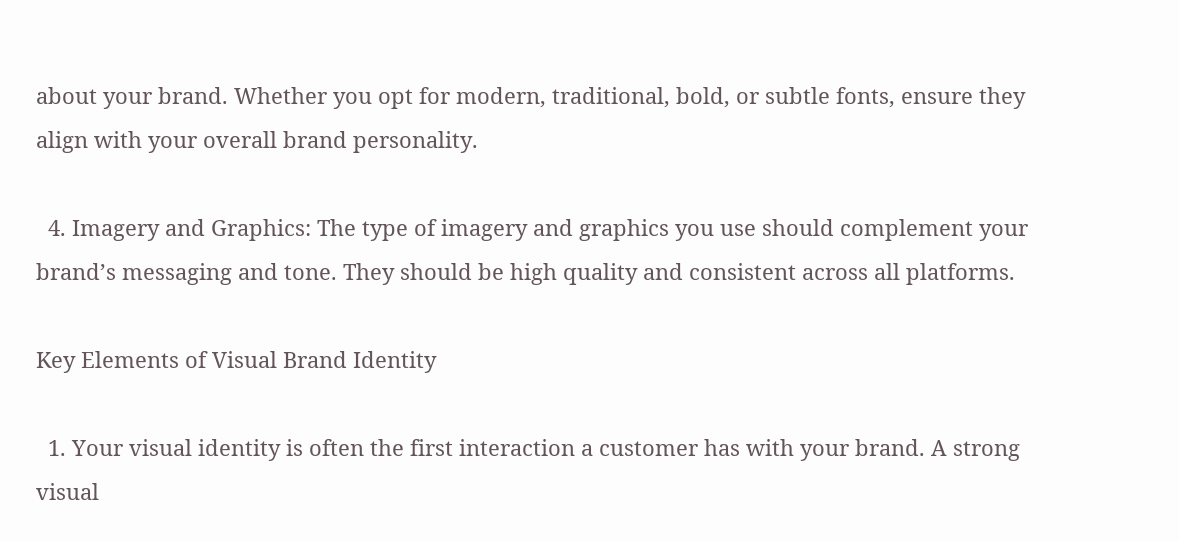about your brand. Whether you opt for modern, traditional, bold, or subtle fonts, ensure they align with your overall brand personality.

  4. Imagery and Graphics: The type of imagery and graphics you use should complement your brand’s messaging and tone. They should be high quality and consistent across all platforms.

Key Elements of Visual Brand Identity

  1. Your visual identity is often the first interaction a customer has with your brand. A strong visual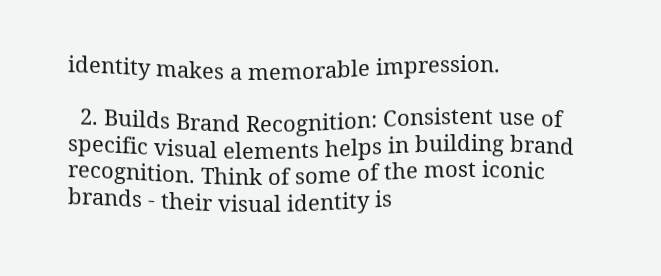identity makes a memorable impression.

  2. Builds Brand Recognition: Consistent use of specific visual elements helps in building brand recognition. Think of some of the most iconic brands - their visual identity is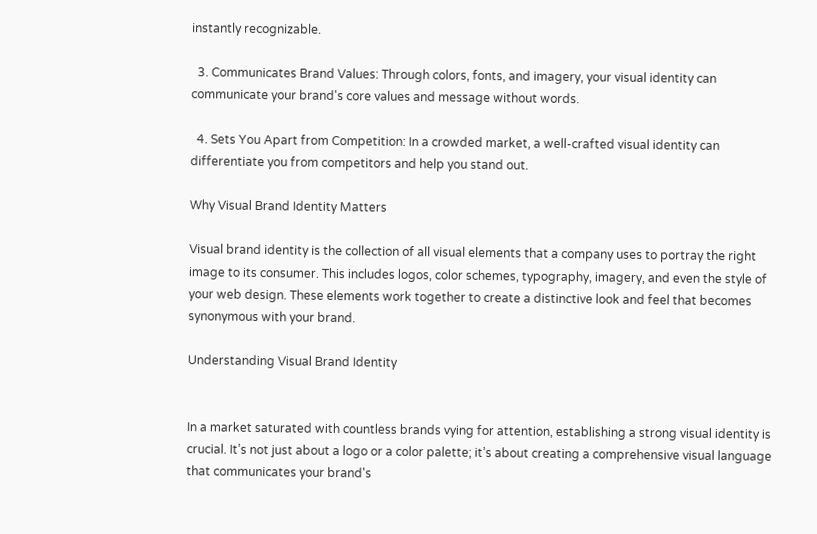instantly recognizable.

  3. Communicates Brand Values: Through colors, fonts, and imagery, your visual identity can communicate your brand's core values and message without words.

  4. Sets You Apart from Competition: In a crowded market, a well-crafted visual identity can differentiate you from competitors and help you stand out.

Why Visual Brand Identity Matters

Visual brand identity is the collection of all visual elements that a company uses to portray the right image to its consumer. This includes logos, color schemes, typography, imagery, and even the style of your web design. These elements work together to create a distinctive look and feel that becomes synonymous with your brand.

Understanding Visual Brand Identity


In a market saturated with countless brands vying for attention, establishing a strong visual identity is crucial. It’s not just about a logo or a color palette; it’s about creating a comprehensive visual language that communicates your brand's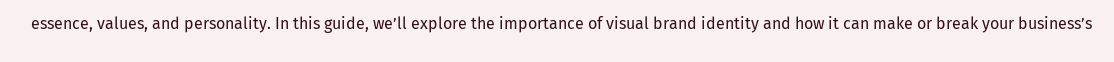essence, values, and personality. In this guide, we’ll explore the importance of visual brand identity and how it can make or break your business’s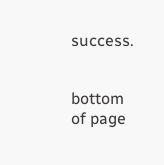success.


bottom of page